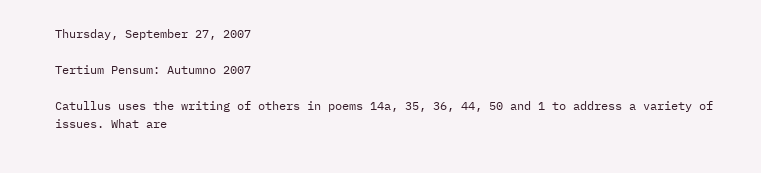Thursday, September 27, 2007

Tertium Pensum: Autumno 2007

Catullus uses the writing of others in poems 14a, 35, 36, 44, 50 and 1 to address a variety of issues. What are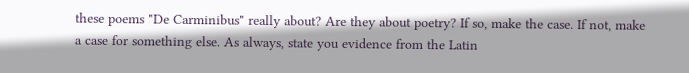these poems "De Carminibus" really about? Are they about poetry? If so, make the case. If not, make a case for something else. As always, state you evidence from the Latin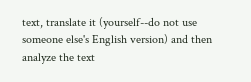text, translate it (yourself--do not use someone else's English version) and then analyze the text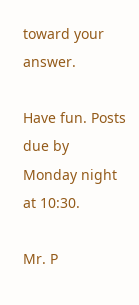toward your answer.

Have fun. Posts due by Monday night at 10:30.

Mr. P